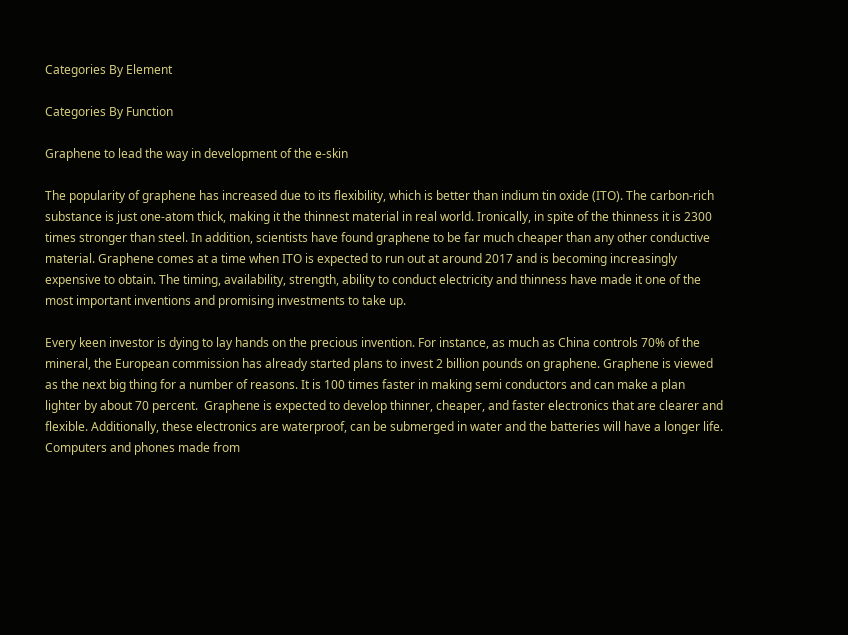Categories By Element

Categories By Function

Graphene to lead the way in development of the e-skin

The popularity of graphene has increased due to its flexibility, which is better than indium tin oxide (ITO). The carbon-rich substance is just one-atom thick, making it the thinnest material in real world. Ironically, in spite of the thinness it is 2300 times stronger than steel. In addition, scientists have found graphene to be far much cheaper than any other conductive material. Graphene comes at a time when ITO is expected to run out at around 2017 and is becoming increasingly expensive to obtain. The timing, availability, strength, ability to conduct electricity and thinness have made it one of the most important inventions and promising investments to take up.

Every keen investor is dying to lay hands on the precious invention. For instance, as much as China controls 70% of the mineral, the European commission has already started plans to invest 2 billion pounds on graphene. Graphene is viewed as the next big thing for a number of reasons. It is 100 times faster in making semi conductors and can make a plan lighter by about 70 percent.  Graphene is expected to develop thinner, cheaper, and faster electronics that are clearer and flexible. Additionally, these electronics are waterproof, can be submerged in water and the batteries will have a longer life. Computers and phones made from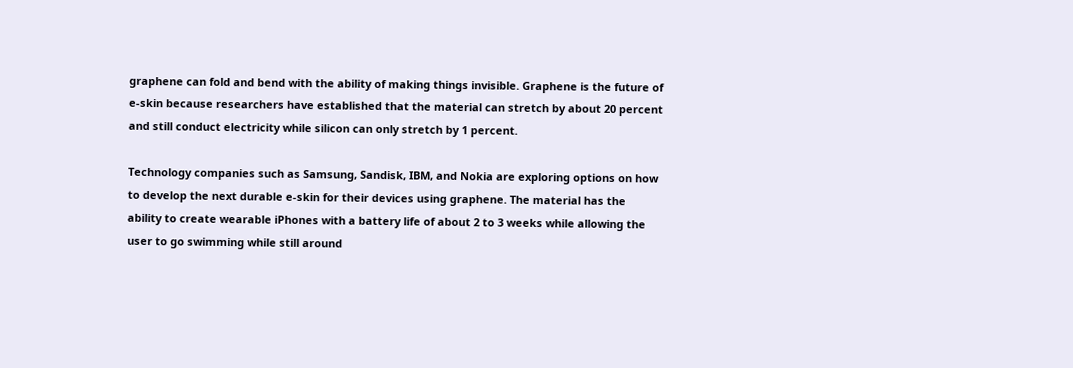graphene can fold and bend with the ability of making things invisible. Graphene is the future of e-skin because researchers have established that the material can stretch by about 20 percent and still conduct electricity while silicon can only stretch by 1 percent.

Technology companies such as Samsung, Sandisk, IBM, and Nokia are exploring options on how to develop the next durable e-skin for their devices using graphene. The material has the ability to create wearable iPhones with a battery life of about 2 to 3 weeks while allowing the user to go swimming while still around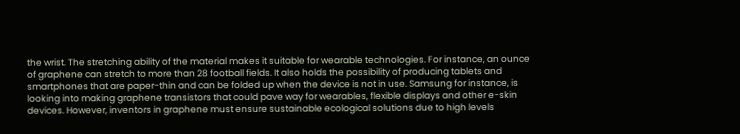the wrist. The stretching ability of the material makes it suitable for wearable technologies. For instance, an ounce of graphene can stretch to more than 28 football fields. It also holds the possibility of producing tablets and smartphones that are paper-thin and can be folded up when the device is not in use. Samsung for instance, is looking into making graphene transistors that could pave way for wearables, flexible displays and other e-skin devices. However, inventors in graphene must ensure sustainable ecological solutions due to high levels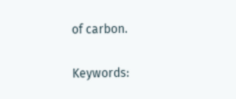of carbon.

Keywords: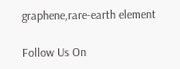graphene,rare-earth element

Follow Us On